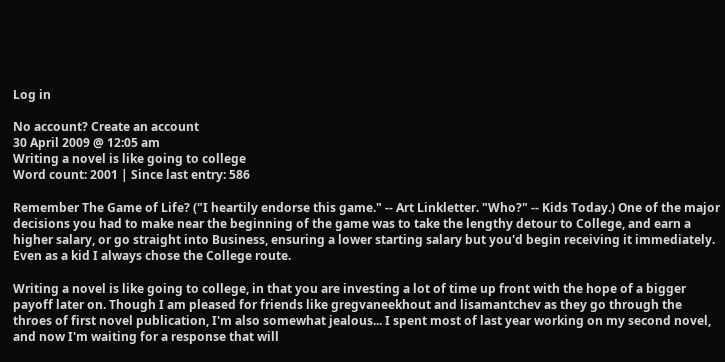Log in

No account? Create an account
30 April 2009 @ 12:05 am
Writing a novel is like going to college
Word count: 2001 | Since last entry: 586

Remember The Game of Life? ("I heartily endorse this game." -- Art Linkletter. "Who?" -- Kids Today.) One of the major decisions you had to make near the beginning of the game was to take the lengthy detour to College, and earn a higher salary, or go straight into Business, ensuring a lower starting salary but you'd begin receiving it immediately. Even as a kid I always chose the College route.

Writing a novel is like going to college, in that you are investing a lot of time up front with the hope of a bigger payoff later on. Though I am pleased for friends like gregvaneekhout and lisamantchev as they go through the throes of first novel publication, I'm also somewhat jealous... I spent most of last year working on my second novel, and now I'm waiting for a response that will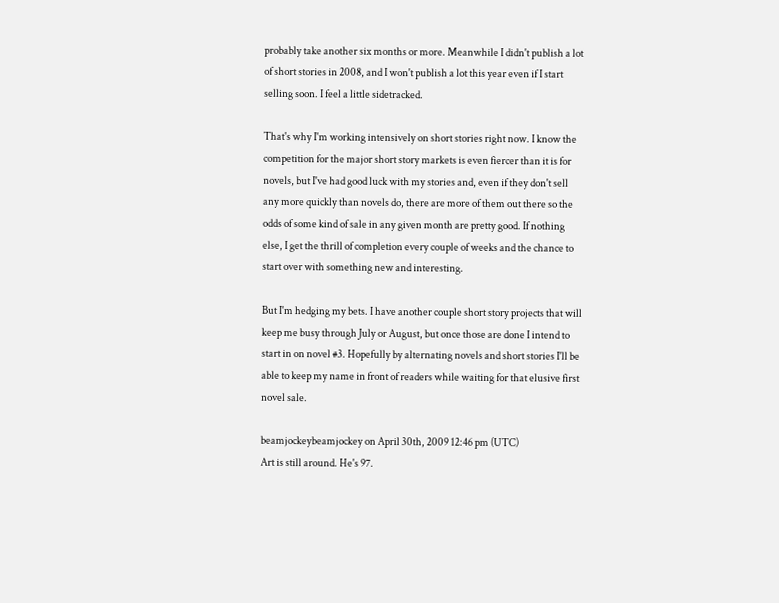probably take another six months or more. Meanwhile I didn't publish a lot of short stories in 2008, and I won't publish a lot this year even if I start selling soon. I feel a little sidetracked.

That's why I'm working intensively on short stories right now. I know the competition for the major short story markets is even fiercer than it is for novels, but I've had good luck with my stories and, even if they don't sell any more quickly than novels do, there are more of them out there so the odds of some kind of sale in any given month are pretty good. If nothing else, I get the thrill of completion every couple of weeks and the chance to start over with something new and interesting.

But I'm hedging my bets. I have another couple short story projects that will keep me busy through July or August, but once those are done I intend to start in on novel #3. Hopefully by alternating novels and short stories I'll be able to keep my name in front of readers while waiting for that elusive first novel sale.

beamjockeybeamjockey on April 30th, 2009 12:46 pm (UTC)
Art is still around. He's 97.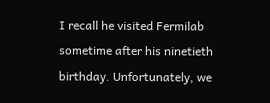I recall he visited Fermilab sometime after his ninetieth birthday. Unfortunately, we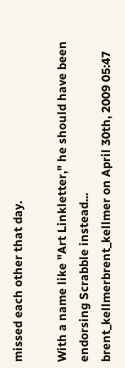missed each other that day.

With a name like "Art Linkletter," he should have been endorsing Scrabble instead...
brent_kellmerbrent_kellmer on April 30th, 2009 05:47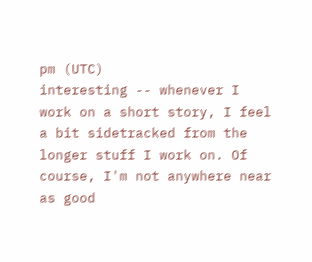pm (UTC)
interesting -- whenever I work on a short story, I feel a bit sidetracked from the longer stuff I work on. Of course, I'm not anywhere near as good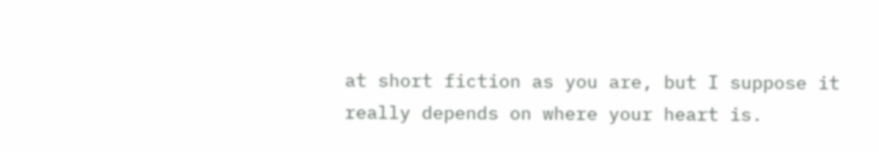at short fiction as you are, but I suppose it really depends on where your heart is.